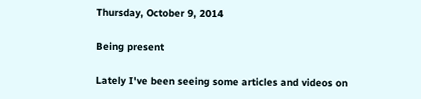Thursday, October 9, 2014

Being present

Lately I've been seeing some articles and videos on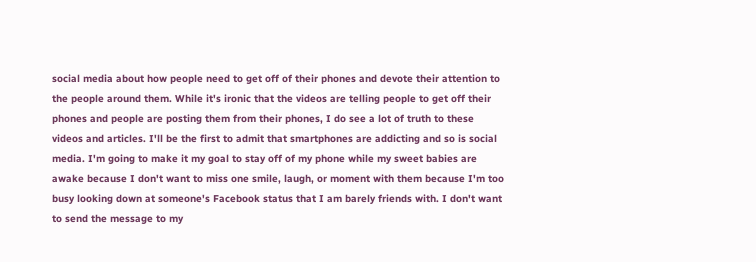social media about how people need to get off of their phones and devote their attention to the people around them. While it's ironic that the videos are telling people to get off their phones and people are posting them from their phones, I do see a lot of truth to these videos and articles. I'll be the first to admit that smartphones are addicting and so is social media. I'm going to make it my goal to stay off of my phone while my sweet babies are awake because I don't want to miss one smile, laugh, or moment with them because I'm too busy looking down at someone's Facebook status that I am barely friends with. I don't want to send the message to my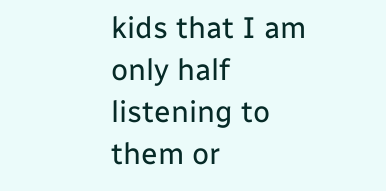kids that I am only half listening to them or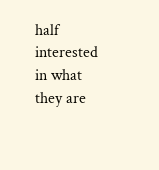half interested in what they are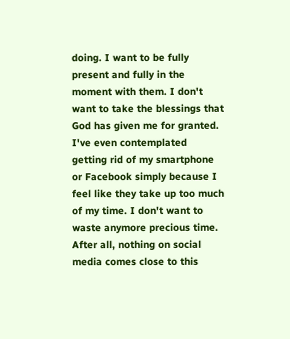doing. I want to be fully present and fully in the moment with them. I don't want to take the blessings that God has given me for granted. I've even contemplated getting rid of my smartphone or Facebook simply because I feel like they take up too much of my time. I don't want to waste anymore precious time. After all, nothing on social media comes close to this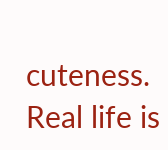cuteness. Real life is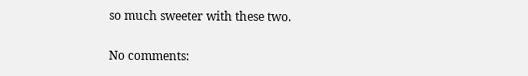so much sweeter with these two.

No comments: